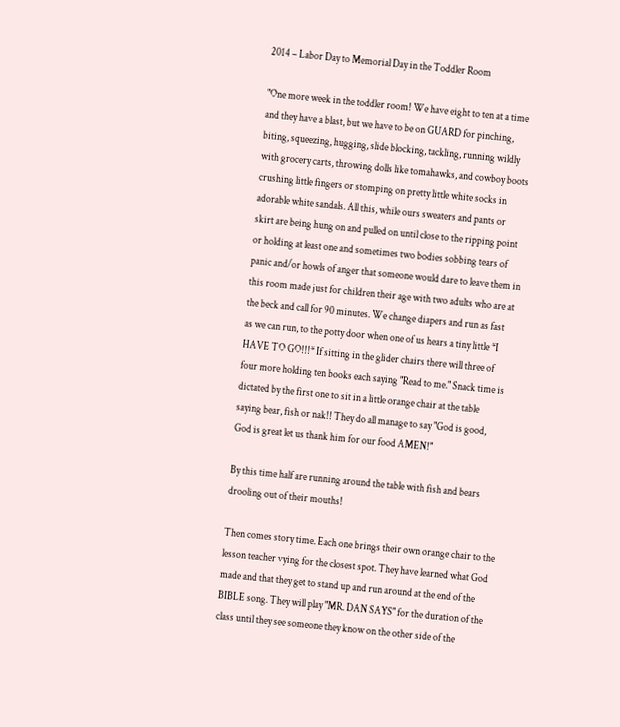2014 – Labor Day to Memorial Day in the Toddler Room

"One more week in the toddler room! We have eight to ten at a time
and they have a blast, but we have to be on GUARD for pinching,
biting, squeezing, hugging, slide blocking, tackling, running wildly
with grocery carts, throwing dolls like tomahawks, and cowboy boots
crushing little fingers or stomping on pretty little white socks in
adorable white sandals. All this, while ours sweaters and pants or
skirt are being hung on and pulled on until close to the ripping point
or holding at least one and sometimes two bodies sobbing tears of
panic and/or howls of anger that someone would dare to leave them in
this room made just for children their age with two adults who are at
the beck and call for 90 minutes. We change diapers and run as fast
as we can run, to the potty door when one of us hears a tiny little *I
HAVE TO GO!!!* If sitting in the glider chairs there will three of
four more holding ten books each saying "Read to me." Snack time is
dictated by the first one to sit in a little orange chair at the table
saying bear, fish or nak!! They do all manage to say "God is good,
God is great let us thank him for our food AMEN!"

By this time half are running around the table with fish and bears
drooling out of their mouths!

Then comes story time. Each one brings their own orange chair to the
lesson teacher vying for the closest spot. They have learned what God
made and that they get to stand up and run around at the end of the
BIBLE song. They will play "MR. DAN SAYS" for the duration of the
class until they see someone they know on the other side of the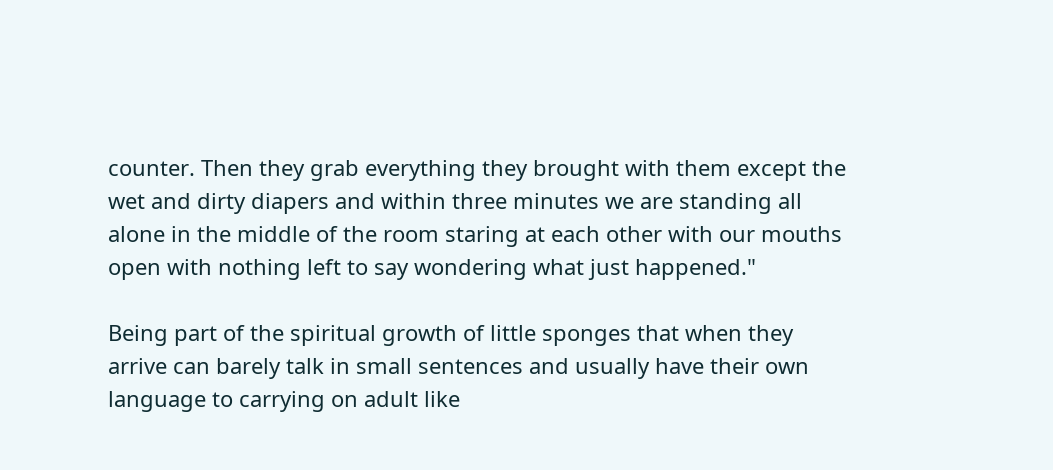counter. Then they grab everything they brought with them except the
wet and dirty diapers and within three minutes we are standing all
alone in the middle of the room staring at each other with our mouths
open with nothing left to say wondering what just happened."

Being part of the spiritual growth of little sponges that when they
arrive can barely talk in small sentences and usually have their own
language to carrying on adult like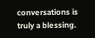conversations is truly a blessing.